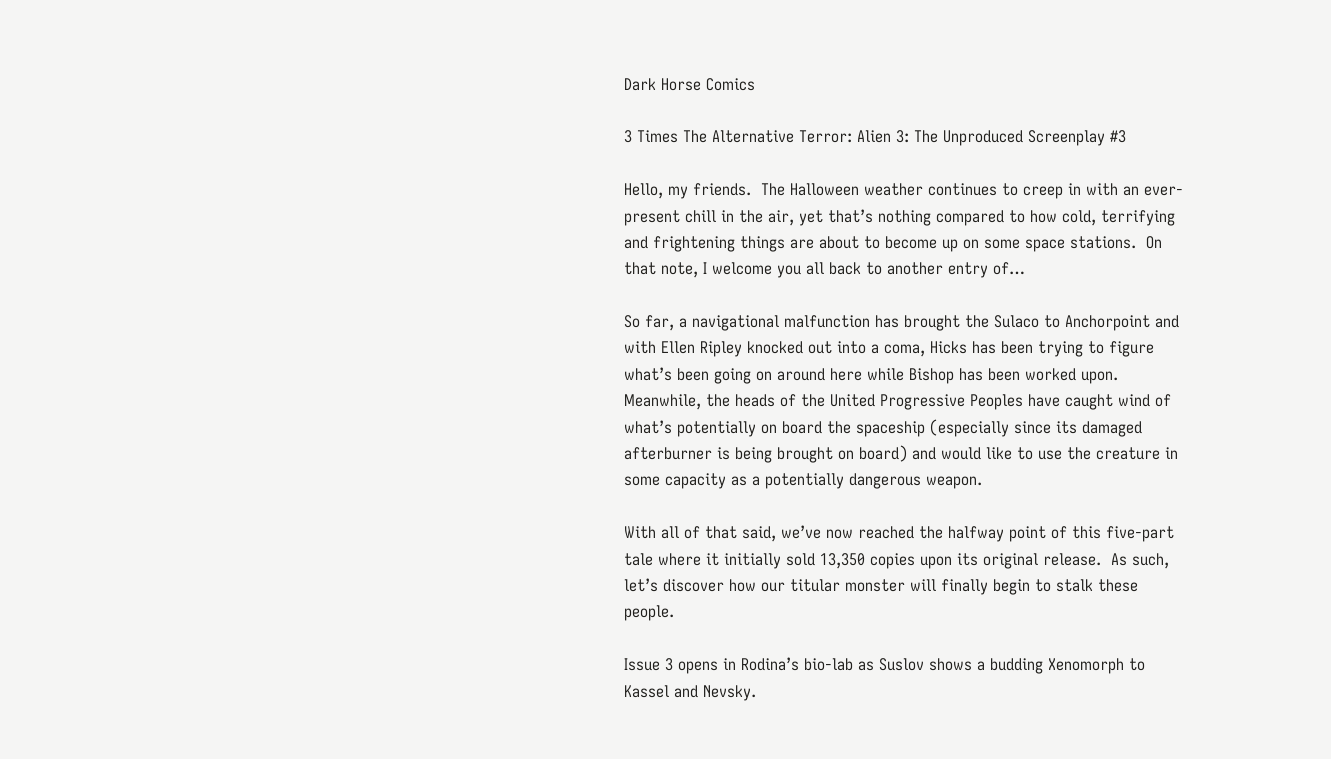Dark Horse Comics

3 Times The Alternative Terror: Alien 3: The Unproduced Screenplay #3

Hello, my friends.  The Halloween weather continues to creep in with an ever-present chill in the air, yet that’s nothing compared to how cold, terrifying and frightening things are about to become up on some space stations.  On that note, I welcome you all back to another entry of…

So far, a navigational malfunction has brought the Sulaco to Anchorpoint and with Ellen Ripley knocked out into a coma, Hicks has been trying to figure what’s been going on around here while Bishop has been worked upon.  Meanwhile, the heads of the United Progressive Peoples have caught wind of what’s potentially on board the spaceship (especially since its damaged afterburner is being brought on board) and would like to use the creature in some capacity as a potentially dangerous weapon.

With all of that said, we’ve now reached the halfway point of this five-part tale where it initially sold 13,350 copies upon its original release.  As such, let’s discover how our titular monster will finally begin to stalk these people.

Issue 3 opens in Rodina’s bio-lab as Suslov shows a budding Xenomorph to Kassel and Nevsky.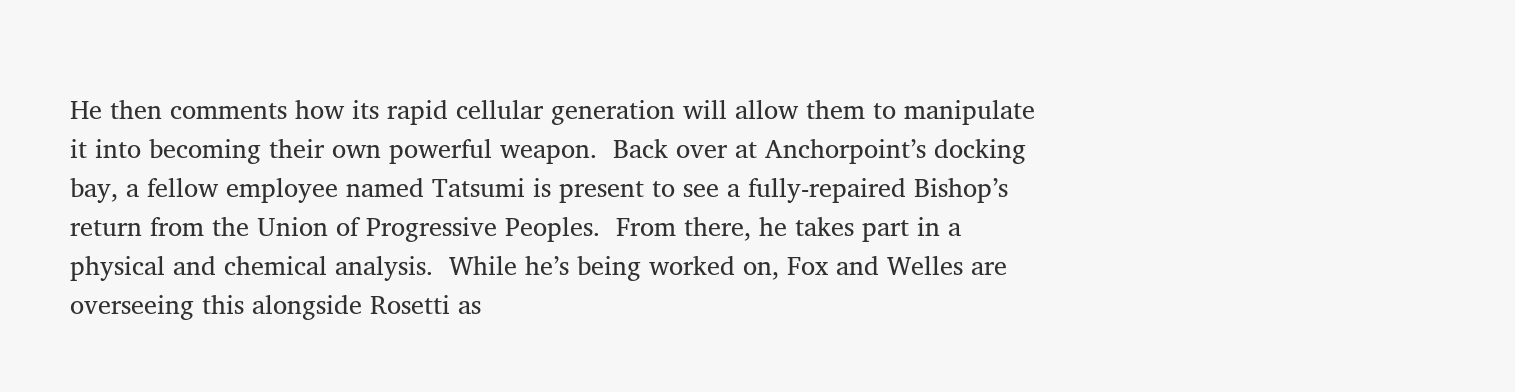He then comments how its rapid cellular generation will allow them to manipulate it into becoming their own powerful weapon.  Back over at Anchorpoint’s docking bay, a fellow employee named Tatsumi is present to see a fully-repaired Bishop’s return from the Union of Progressive Peoples.  From there, he takes part in a physical and chemical analysis.  While he’s being worked on, Fox and Welles are overseeing this alongside Rosetti as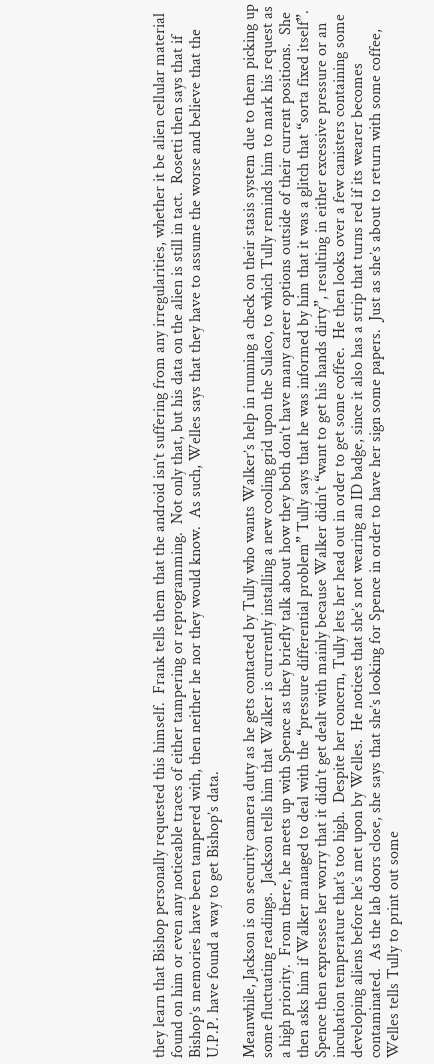they learn that Bishop personally requested this himself.  Frank tells them that the android isn’t suffering from any irregularities, whether it be alien cellular material found on him or even any noticeable traces of either tampering or reprogramming.  Not only that, but his data on the alien is still in tact.  Rosetti then says that if Bishop’s memories have been tampered with, then neither he nor they would know.  As such, Welles says that they have to assume the worse and believe that the U.P.P. have found a way to get Bishop’s data.

Meanwhile, Jackson is on security camera duty as he gets contacted by Tully who wants Walker’s help in running a check on their stasis system due to them picking up some fluctuating readings.  Jackson tells him that Walker is currently installing a new cooling grid upon the Sulaco, to which Tully reminds him to mark his request as a high priority.  From there, he meets up with Spence as they briefly talk about how they both don’t have many career options outside of their current positions.  She then asks him if Walker managed to deal with the “pressure differential problem” Tully says that he was informed by him that it was a glitch that “sorta fixed itself”.  Spence then expresses her worry that it didn’t get dealt with mainly because Walker didn’t “want to get his hands dirty”, resulting in either excessive pressure or an incubation temperature that’s too high.  Despite her concern, Tully lets her head out in order to get some coffee.  He then looks over a few canisters containing some developing aliens before he’s met upon by Welles.  He notices that she’s not wearing an ID badge, since it also has a strip that turns red if its wearer becomes contaminated.  As the lab doors close, she says that she’s looking for Spence in order to have her sign some papers.  Just as she’s about to return with some coffee, Welles tells Tully to print out some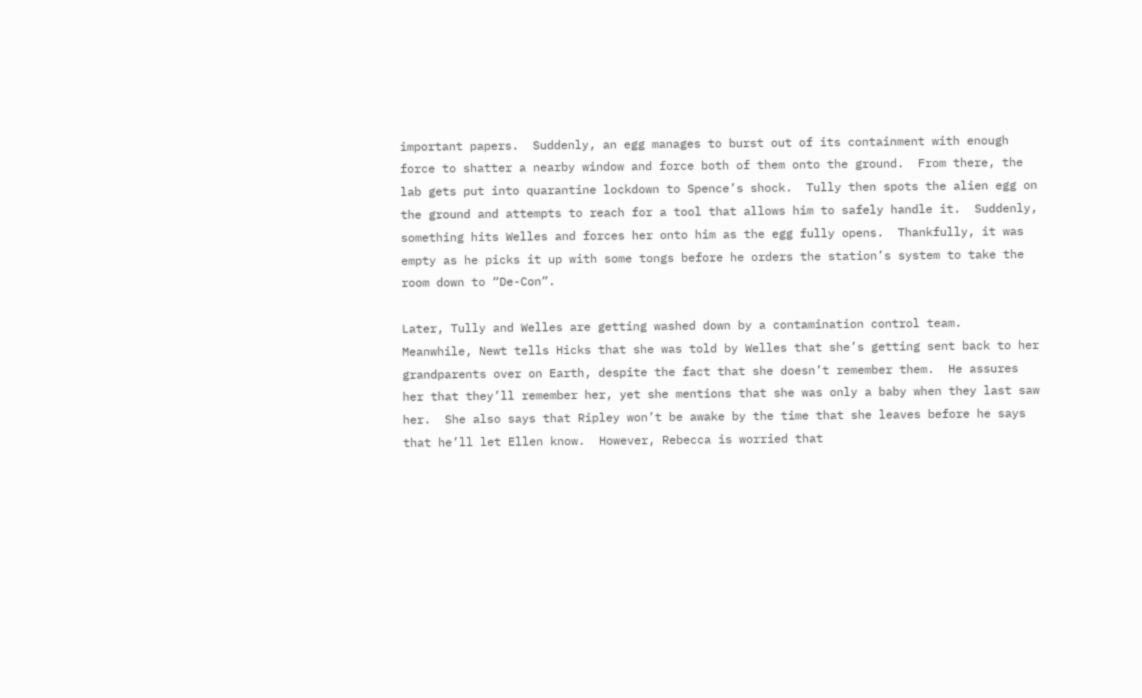important papers.  Suddenly, an egg manages to burst out of its containment with enough force to shatter a nearby window and force both of them onto the ground.  From there, the lab gets put into quarantine lockdown to Spence’s shock.  Tully then spots the alien egg on the ground and attempts to reach for a tool that allows him to safely handle it.  Suddenly, something hits Welles and forces her onto him as the egg fully opens.  Thankfully, it was empty as he picks it up with some tongs before he orders the station’s system to take the room down to “De-Con”.

Later, Tully and Welles are getting washed down by a contamination control team.  Meanwhile, Newt tells Hicks that she was told by Welles that she’s getting sent back to her grandparents over on Earth, despite the fact that she doesn’t remember them.  He assures her that they’ll remember her, yet she mentions that she was only a baby when they last saw her.  She also says that Ripley won’t be awake by the time that she leaves before he says that he’ll let Ellen know.  However, Rebecca is worried that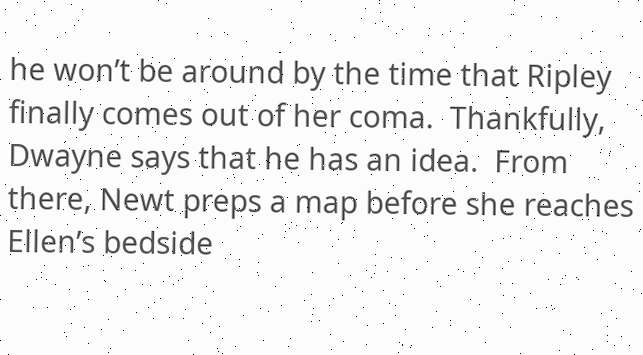he won’t be around by the time that Ripley finally comes out of her coma.  Thankfully, Dwayne says that he has an idea.  From there, Newt preps a map before she reaches Ellen’s bedside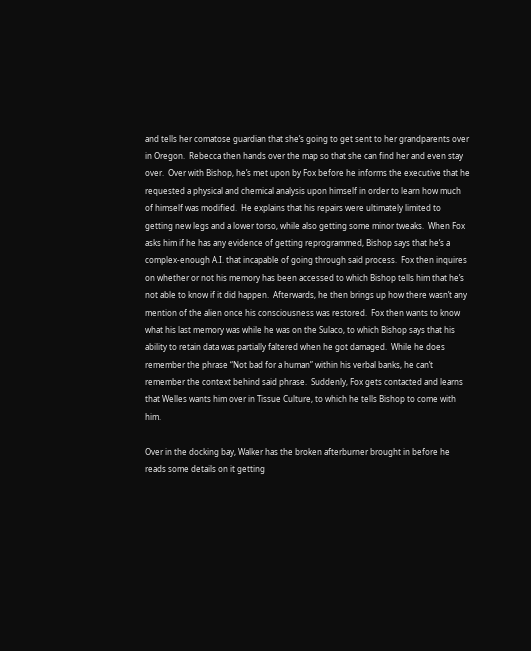and tells her comatose guardian that she’s going to get sent to her grandparents over in Oregon.  Rebecca then hands over the map so that she can find her and even stay over.  Over with Bishop, he’s met upon by Fox before he informs the executive that he requested a physical and chemical analysis upon himself in order to learn how much of himself was modified.  He explains that his repairs were ultimately limited to getting new legs and a lower torso, while also getting some minor tweaks.  When Fox asks him if he has any evidence of getting reprogrammed, Bishop says that he’s a complex-enough A.I. that incapable of going through said process.  Fox then inquires on whether or not his memory has been accessed to which Bishop tells him that he’s not able to know if it did happen.  Afterwards, he then brings up how there wasn’t any mention of the alien once his consciousness was restored.  Fox then wants to know what his last memory was while he was on the Sulaco, to which Bishop says that his ability to retain data was partially faltered when he got damaged.  While he does remember the phrase “Not bad for a human” within his verbal banks, he can’t remember the context behind said phrase.  Suddenly, Fox gets contacted and learns that Welles wants him over in Tissue Culture, to which he tells Bishop to come with him.

Over in the docking bay, Walker has the broken afterburner brought in before he reads some details on it getting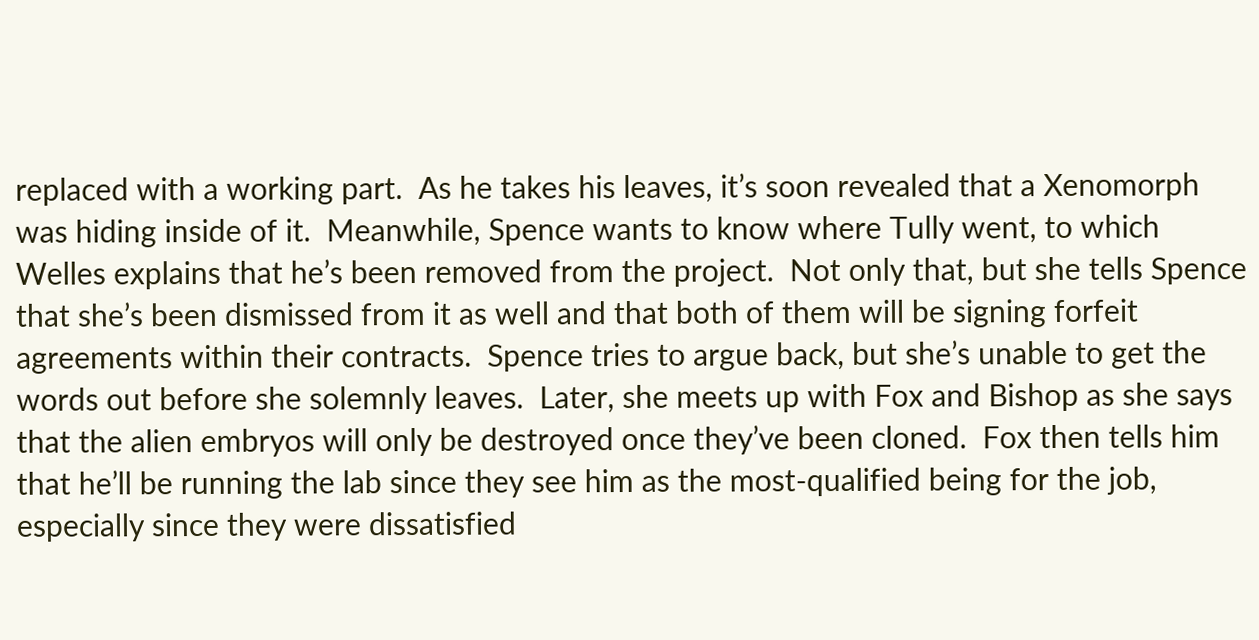replaced with a working part.  As he takes his leaves, it’s soon revealed that a Xenomorph was hiding inside of it.  Meanwhile, Spence wants to know where Tully went, to which Welles explains that he’s been removed from the project.  Not only that, but she tells Spence that she’s been dismissed from it as well and that both of them will be signing forfeit agreements within their contracts.  Spence tries to argue back, but she’s unable to get the words out before she solemnly leaves.  Later, she meets up with Fox and Bishop as she says that the alien embryos will only be destroyed once they’ve been cloned.  Fox then tells him that he’ll be running the lab since they see him as the most-qualified being for the job, especially since they were dissatisfied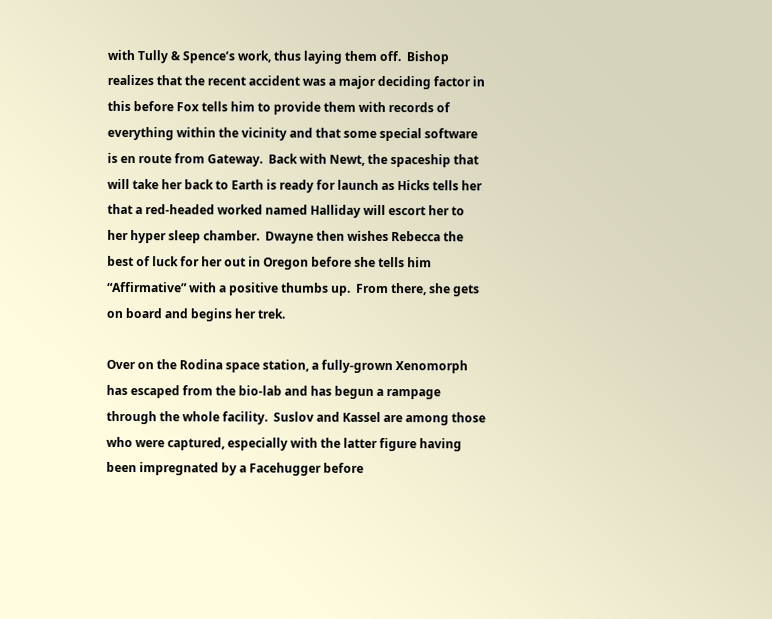with Tully & Spence’s work, thus laying them off.  Bishop realizes that the recent accident was a major deciding factor in this before Fox tells him to provide them with records of everything within the vicinity and that some special software is en route from Gateway.  Back with Newt, the spaceship that will take her back to Earth is ready for launch as Hicks tells her that a red-headed worked named Halliday will escort her to her hyper sleep chamber.  Dwayne then wishes Rebecca the best of luck for her out in Oregon before she tells him “Affirmative” with a positive thumbs up.  From there, she gets on board and begins her trek.

Over on the Rodina space station, a fully-grown Xenomorph has escaped from the bio-lab and has begun a rampage through the whole facility.  Suslov and Kassel are among those who were captured, especially with the latter figure having been impregnated by a Facehugger before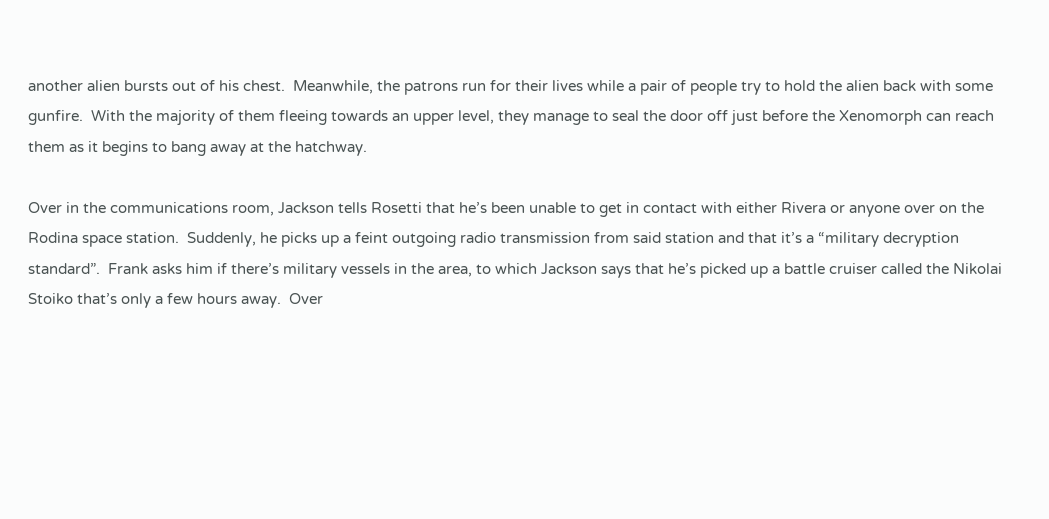another alien bursts out of his chest.  Meanwhile, the patrons run for their lives while a pair of people try to hold the alien back with some gunfire.  With the majority of them fleeing towards an upper level, they manage to seal the door off just before the Xenomorph can reach them as it begins to bang away at the hatchway.

Over in the communications room, Jackson tells Rosetti that he’s been unable to get in contact with either Rivera or anyone over on the Rodina space station.  Suddenly, he picks up a feint outgoing radio transmission from said station and that it’s a “military decryption standard”.  Frank asks him if there’s military vessels in the area, to which Jackson says that he’s picked up a battle cruiser called the Nikolai Stoiko that’s only a few hours away.  Over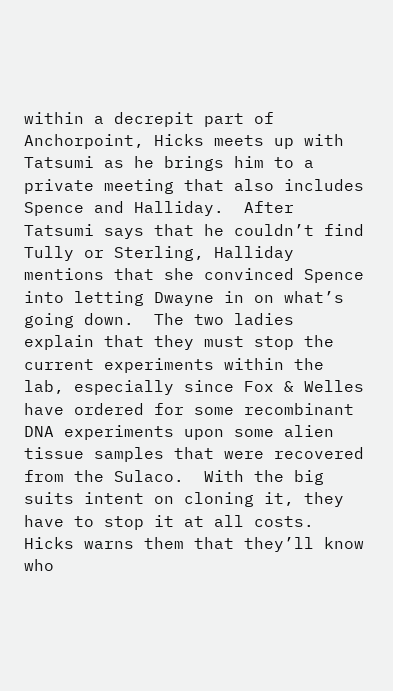within a decrepit part of Anchorpoint, Hicks meets up with Tatsumi as he brings him to a private meeting that also includes Spence and Halliday.  After Tatsumi says that he couldn’t find Tully or Sterling, Halliday mentions that she convinced Spence into letting Dwayne in on what’s going down.  The two ladies explain that they must stop the current experiments within the lab, especially since Fox & Welles have ordered for some recombinant DNA experiments upon some alien tissue samples that were recovered from the Sulaco.  With the big suits intent on cloning it, they have to stop it at all costs.  Hicks warns them that they’ll know who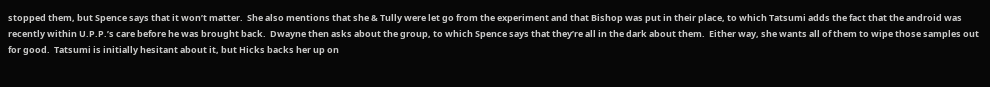stopped them, but Spence says that it won’t matter.  She also mentions that she & Tully were let go from the experiment and that Bishop was put in their place, to which Tatsumi adds the fact that the android was recently within U.P.P.’s care before he was brought back.  Dwayne then asks about the group, to which Spence says that they’re all in the dark about them.  Either way, she wants all of them to wipe those samples out for good.  Tatsumi is initially hesitant about it, but Hicks backs her up on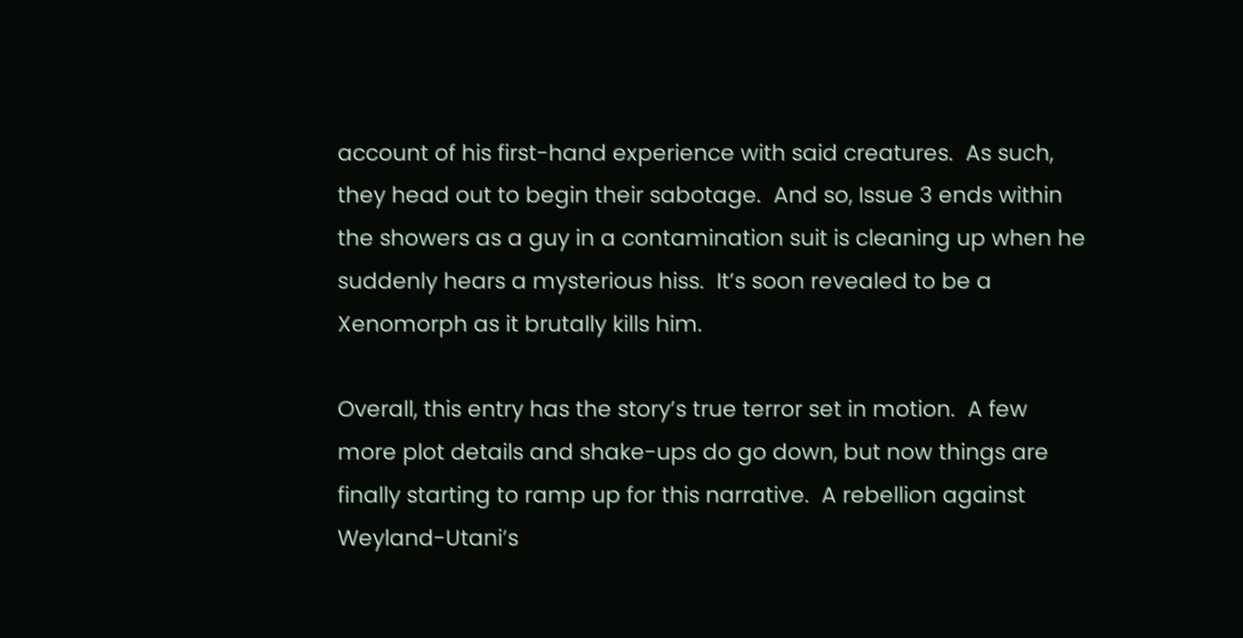account of his first-hand experience with said creatures.  As such, they head out to begin their sabotage.  And so, Issue 3 ends within the showers as a guy in a contamination suit is cleaning up when he suddenly hears a mysterious hiss.  It’s soon revealed to be a Xenomorph as it brutally kills him.

Overall, this entry has the story’s true terror set in motion.  A few more plot details and shake-ups do go down, but now things are finally starting to ramp up for this narrative.  A rebellion against Weyland-Utani’s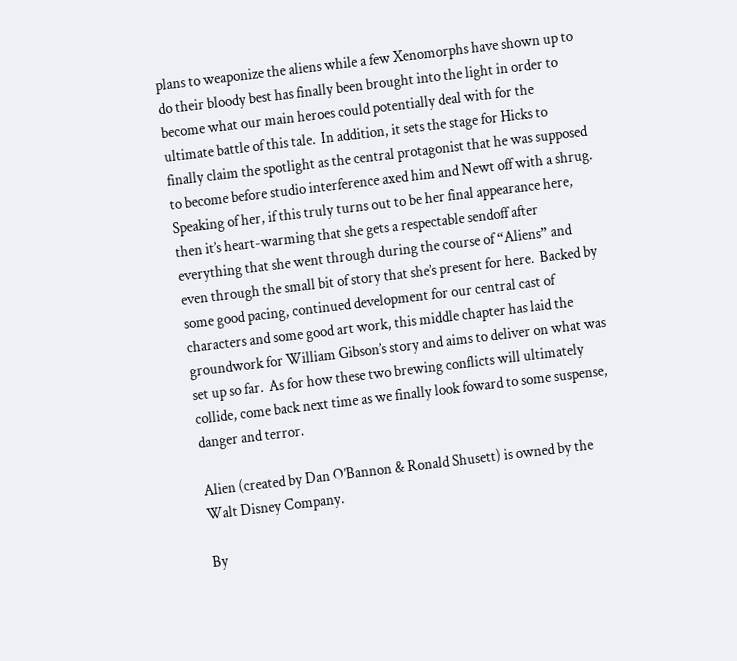plans to weaponize the aliens while a few Xenomorphs have shown up to do their bloody best has finally been brought into the light in order to become what our main heroes could potentially deal with for the ultimate battle of this tale.  In addition, it sets the stage for Hicks to finally claim the spotlight as the central protagonist that he was supposed to become before studio interference axed him and Newt off with a shrug.  Speaking of her, if this truly turns out to be her final appearance here, then it’s heart-warming that she gets a respectable sendoff after everything that she went through during the course of “Aliens” and even through the small bit of story that she’s present for here.  Backed by some good pacing, continued development for our central cast of characters and some good art work, this middle chapter has laid the groundwork for William Gibson’s story and aims to deliver on what was set up so far.  As for how these two brewing conflicts will ultimately collide, come back next time as we finally look foward to some suspense, danger and terror.

Alien (created by Dan O’Bannon & Ronald Shusett) is owned by the Walt Disney Company.

By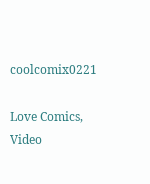coolcomix0221

Love Comics, Video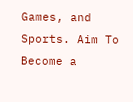Games, and Sports. Aim To Become a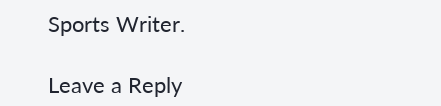Sports Writer.

Leave a Reply